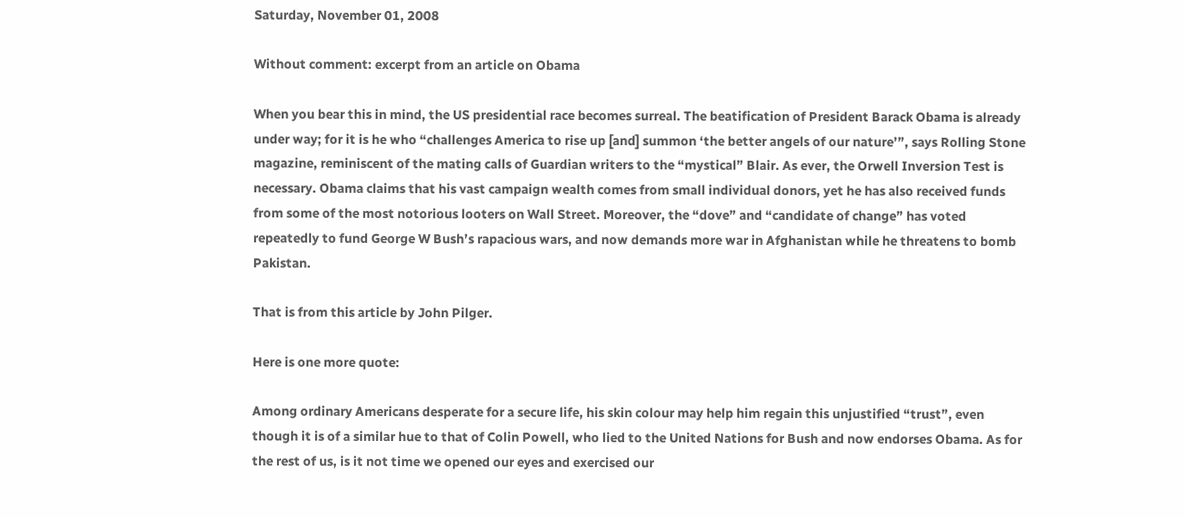Saturday, November 01, 2008

Without comment: excerpt from an article on Obama

When you bear this in mind, the US presidential race becomes surreal. The beatification of President Barack Obama is already under way; for it is he who “challenges America to rise up [and] summon ‘the better angels of our nature’”, says Rolling Stone magazine, reminiscent of the mating calls of Guardian writers to the “mystical” Blair. As ever, the Orwell Inversion Test is necessary. Obama claims that his vast campaign wealth comes from small individual donors, yet he has also received funds from some of the most notorious looters on Wall Street. Moreover, the “dove” and “candidate of change” has voted repeatedly to fund George W Bush’s rapacious wars, and now demands more war in Afghanistan while he threatens to bomb Pakistan.

That is from this article by John Pilger.

Here is one more quote:

Among ordinary Americans desperate for a secure life, his skin colour may help him regain this unjustified “trust”, even though it is of a similar hue to that of Colin Powell, who lied to the United Nations for Bush and now endorses Obama. As for the rest of us, is it not time we opened our eyes and exercised our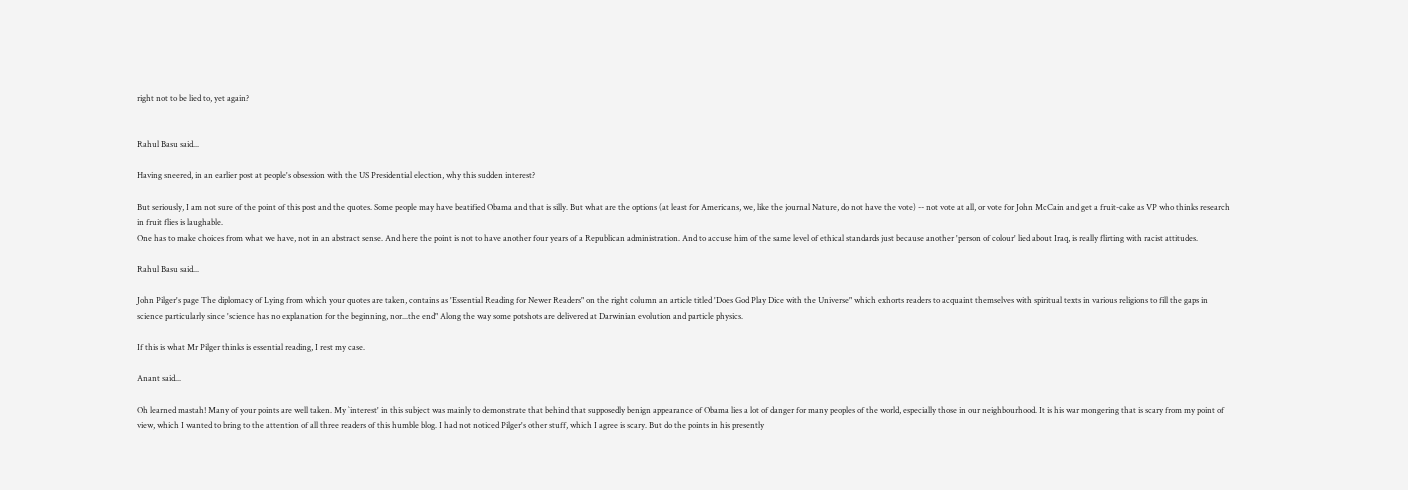right not to be lied to, yet again?


Rahul Basu said...

Having sneered, in an earlier post at people's obsession with the US Presidential election, why this sudden interest?

But seriously, I am not sure of the point of this post and the quotes. Some people may have beatified Obama and that is silly. But what are the options (at least for Americans, we, like the journal Nature, do not have the vote) -- not vote at all, or vote for John McCain and get a fruit-cake as VP who thinks research in fruit flies is laughable.
One has to make choices from what we have, not in an abstract sense. And here the point is not to have another four years of a Republican administration. And to accuse him of the same level of ethical standards just because another 'person of colour' lied about Iraq, is really flirting with racist attitudes.

Rahul Basu said...

John Pilger's page The diplomacy of Lying from which your quotes are taken, contains as 'Essential Reading for Newer Readers" on the right column an article titled 'Does God Play Dice with the Universe" which exhorts readers to acquaint themselves with spiritual texts in various religions to fill the gaps in science particularly since 'science has no explanation for the beginning, nor...the end" Along the way some potshots are delivered at Darwinian evolution and particle physics.

If this is what Mr Pilger thinks is essential reading, I rest my case.

Anant said...

Oh learned mastah! Many of your points are well taken. My `interest' in this subject was mainly to demonstrate that behind that supposedly benign appearance of Obama lies a lot of danger for many peoples of the world, especially those in our neighbourhood. It is his war mongering that is scary from my point of view, which I wanted to bring to the attention of all three readers of this humble blog. I had not noticed Pilger's other stuff, which I agree is scary. But do the points in his presently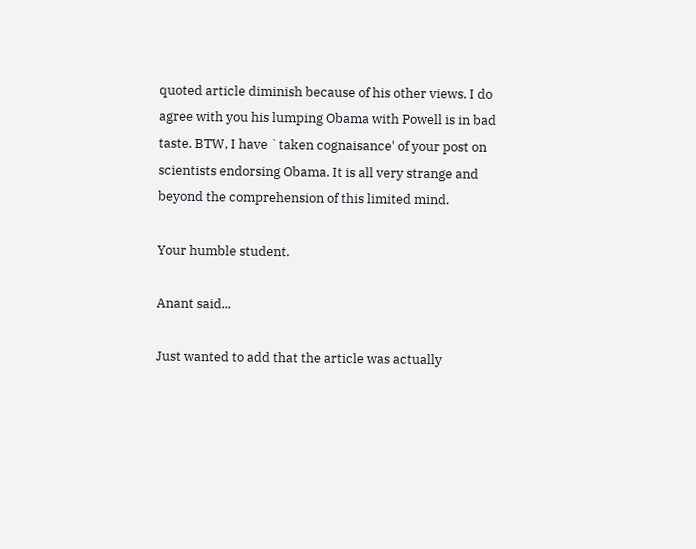quoted article diminish because of his other views. I do agree with you his lumping Obama with Powell is in bad taste. BTW, I have `taken cognaisance' of your post on scientists endorsing Obama. It is all very strange and beyond the comprehension of this limited mind.

Your humble student.

Anant said...

Just wanted to add that the article was actually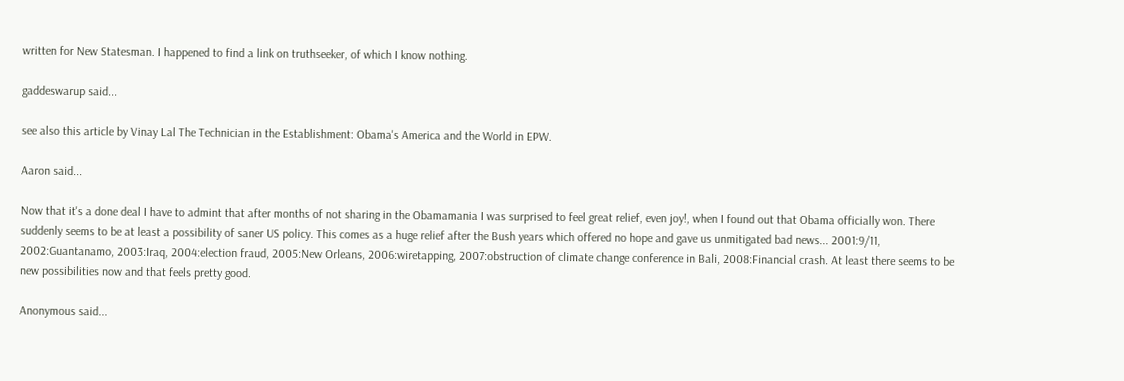written for New Statesman. I happened to find a link on truthseeker, of which I know nothing.

gaddeswarup said...

see also this article by Vinay Lal The Technician in the Establishment: Obama's America and the World in EPW.

Aaron said...

Now that it's a done deal I have to admint that after months of not sharing in the Obamamania I was surprised to feel great relief, even joy!, when I found out that Obama officially won. There suddenly seems to be at least a possibility of saner US policy. This comes as a huge relief after the Bush years which offered no hope and gave us unmitigated bad news... 2001:9/11, 2002:Guantanamo, 2003:Iraq, 2004:election fraud, 2005:New Orleans, 2006:wiretapping, 2007:obstruction of climate change conference in Bali, 2008:Financial crash. At least there seems to be new possibilities now and that feels pretty good.

Anonymous said...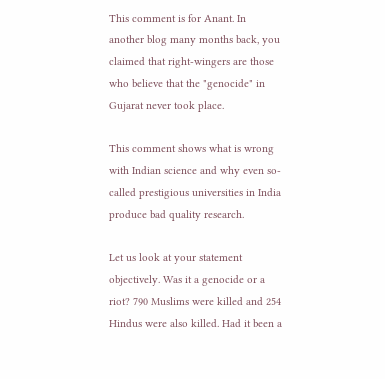This comment is for Anant. In another blog many months back, you claimed that right-wingers are those who believe that the "genocide" in Gujarat never took place.

This comment shows what is wrong with Indian science and why even so-called prestigious universities in India produce bad quality research.

Let us look at your statement objectively. Was it a genocide or a riot? 790 Muslims were killed and 254 Hindus were also killed. Had it been a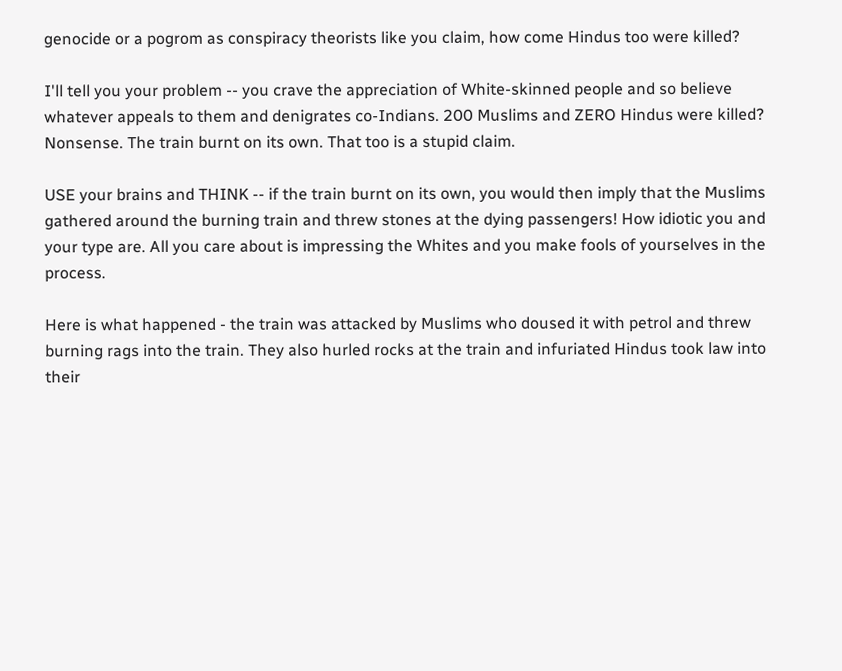genocide or a pogrom as conspiracy theorists like you claim, how come Hindus too were killed?

I'll tell you your problem -- you crave the appreciation of White-skinned people and so believe whatever appeals to them and denigrates co-Indians. 200 Muslims and ZERO Hindus were killed? Nonsense. The train burnt on its own. That too is a stupid claim.

USE your brains and THINK -- if the train burnt on its own, you would then imply that the Muslims gathered around the burning train and threw stones at the dying passengers! How idiotic you and your type are. All you care about is impressing the Whites and you make fools of yourselves in the process.

Here is what happened - the train was attacked by Muslims who doused it with petrol and threw burning rags into the train. They also hurled rocks at the train and infuriated Hindus took law into their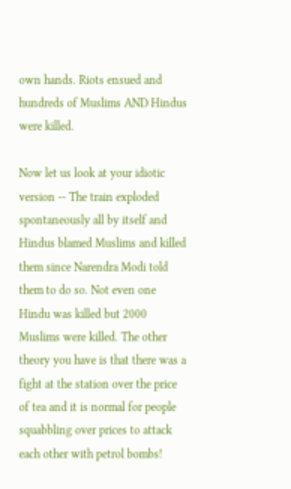own hands. Riots ensued and hundreds of Muslims AND Hindus were killed.

Now let us look at your idiotic version -- The train exploded spontaneously all by itself and Hindus blamed Muslims and killed them since Narendra Modi told them to do so. Not even one Hindu was killed but 2000 Muslims were killed. The other theory you have is that there was a fight at the station over the price of tea and it is normal for people squabbling over prices to attack each other with petrol bombs!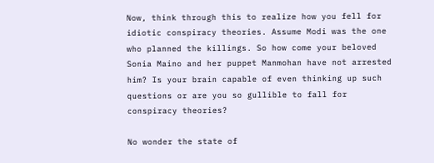Now, think through this to realize how you fell for idiotic conspiracy theories. Assume Modi was the one who planned the killings. So how come your beloved Sonia Maino and her puppet Manmohan have not arrested him? Is your brain capable of even thinking up such questions or are you so gullible to fall for conspiracy theories?

No wonder the state of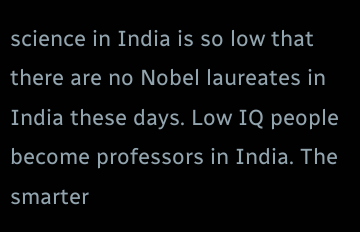science in India is so low that there are no Nobel laureates in India these days. Low IQ people become professors in India. The smarter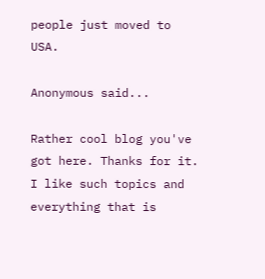people just moved to USA.

Anonymous said...

Rather cool blog you've got here. Thanks for it. I like such topics and everything that is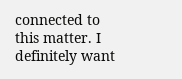connected to this matter. I definitely want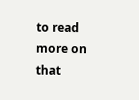to read more on that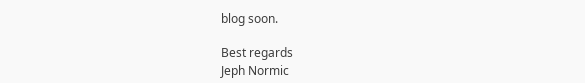blog soon.

Best regards
Jeph Normic